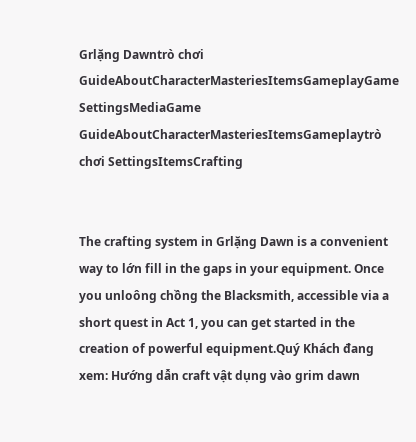Grlặng Dawntrò chơi GuideAboutCharacterMasteriesItemsGameplayGame SettingsMediaGame GuideAboutCharacterMasteriesItemsGameplaytrò chơi SettingsItemsCrafting


The crafting system in Grlặng Dawn is a convenient way to lớn fill in the gaps in your equipment. Once you unloông chồng the Blacksmith, accessible via a short quest in Act 1, you can get started in the creation of powerful equipment.Quý Khách đang xem: Hướng dẫn craft vật dụng vào grim dawn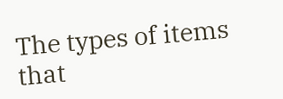The types of items that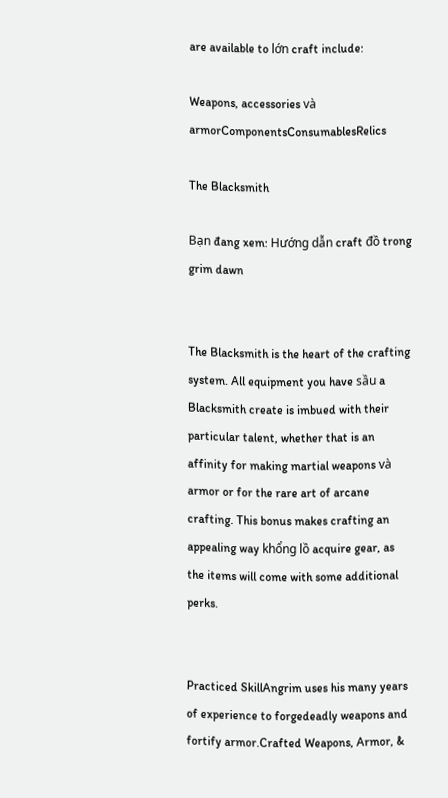are available to lớn craft include:

Weapons, accessories và armorComponentsConsumablesRelics

The Blacksmith

Bạn đang xem: Hướng dẫn craft đồ trong grim dawn


The Blacksmith is the heart of the crafting system. All equipment you have sầu a Blacksmith create is imbued with their particular talent, whether that is an affinity for making martial weapons và armor or for the rare art of arcane crafting. This bonus makes crafting an appealing way khổng lồ acquire gear, as the items will come with some additional perks.


Practiced SkillAngrim uses his many years of experience to forgedeadly weapons and fortify armor.Crafted Weapons, Armor, &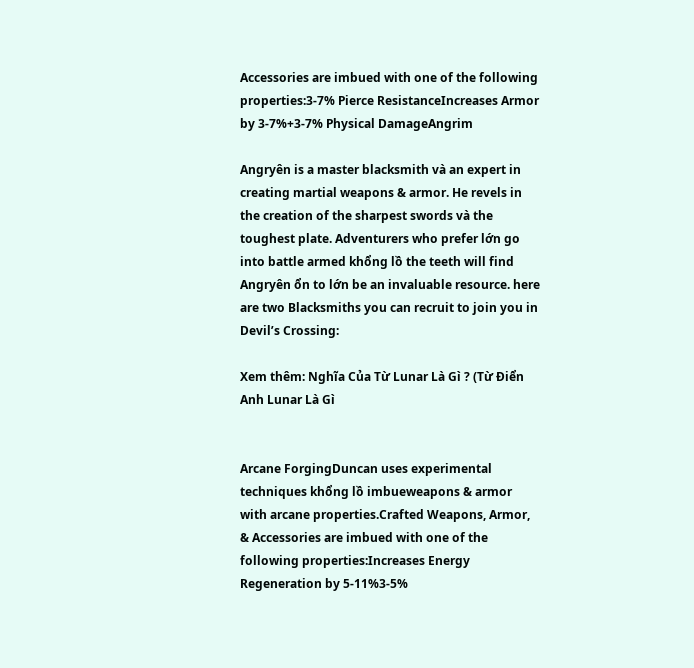Accessories are imbued with one of the following properties:3-7% Pierce ResistanceIncreases Armor by 3-7%+3-7% Physical DamageAngrim

Angryên is a master blacksmith và an expert in creating martial weapons & armor. He revels in the creation of the sharpest swords và the toughest plate. Adventurers who prefer lớn go into battle armed khổng lồ the teeth will find Angryên ổn to lớn be an invaluable resource. here are two Blacksmiths you can recruit to join you in Devil’s Crossing:

Xem thêm: Nghĩa Của Từ Lunar Là Gì ? (Từ Điển Anh Lunar Là Gì


Arcane ForgingDuncan uses experimental techniques khổng lồ imbueweapons & armor with arcane properties.Crafted Weapons, Armor, & Accessories are imbued with one of the following properties:Increases Energy Regeneration by 5-11%3-5%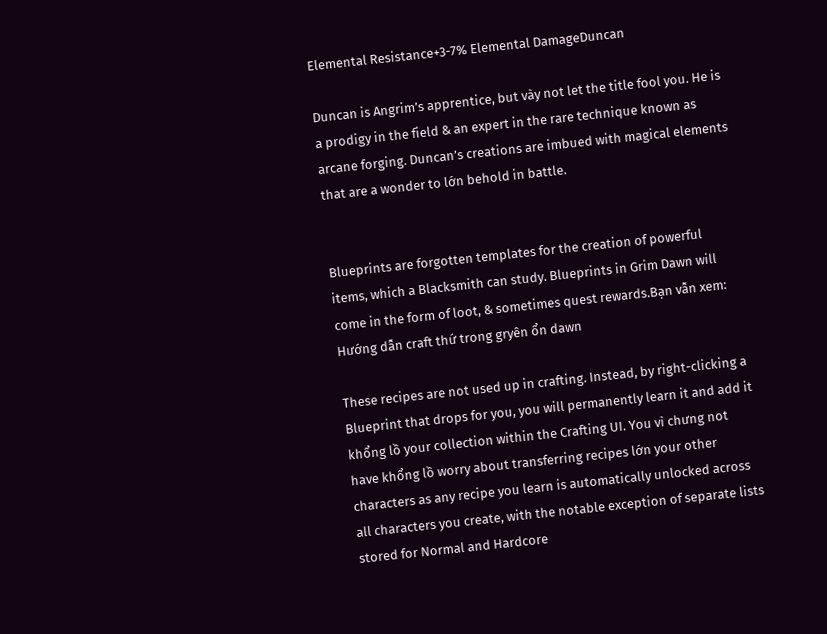Elemental Resistance+3-7% Elemental DamageDuncan

Duncan is Angrim’s apprentice, but vày not let the title fool you. He is a prodigy in the field & an expert in the rare technique known as arcane forging. Duncan’s creations are imbued with magical elements that are a wonder to lớn behold in battle.


Blueprints are forgotten templates for the creation of powerful items, which a Blacksmith can study. Blueprints in Grim Dawn will come in the form of loot, & sometimes quest rewards.Bạn vẫn xem: Hướng dẫn craft thứ trong gryên ổn dawn

These recipes are not used up in crafting. Instead, by right-clicking a Blueprint that drops for you, you will permanently learn it and add it khổng lồ your collection within the Crafting UI. You vì chưng not have khổng lồ worry about transferring recipes lớn your other characters as any recipe you learn is automatically unlocked across all characters you create, with the notable exception of separate lists stored for Normal and Hardcore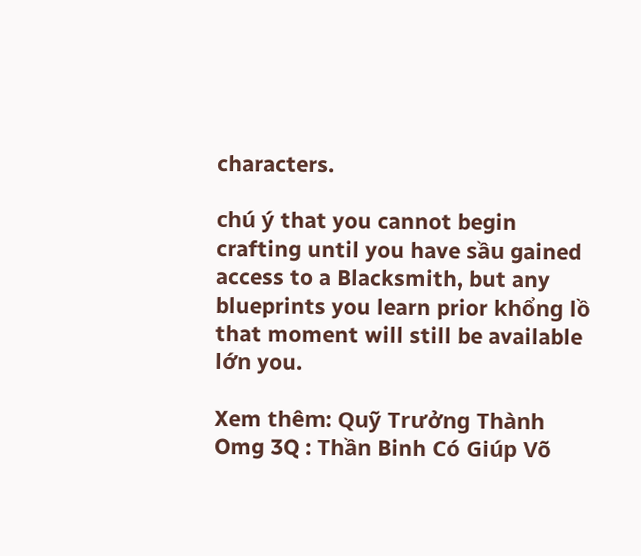characters.

chú ý that you cannot begin crafting until you have sầu gained access to a Blacksmith, but any blueprints you learn prior khổng lồ that moment will still be available lớn you.

Xem thêm: Quỹ Trưởng Thành Omg 3Q : Thần Binh Có Giúp Võ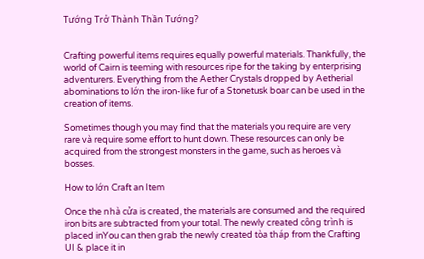Tướng Trở Thành Thần Tướng?


Crafting powerful items requires equally powerful materials. Thankfully, the world of Cairn is teeming with resources ripe for the taking by enterprising adventurers. Everything from the Aether Crystals dropped by Aetherial abominations to lớn the iron-like fur of a Stonetusk boar can be used in the creation of items.

Sometimes though you may find that the materials you require are very rare và require some effort to hunt down. These resources can only be acquired from the strongest monsters in the game, such as heroes và bosses.

How to lớn Craft an Item

Once the nhà cửa is created, the materials are consumed and the required iron bits are subtracted from your total. The newly created công trình is placed inYou can then grab the newly created tòa tháp from the Crafting UI & place it in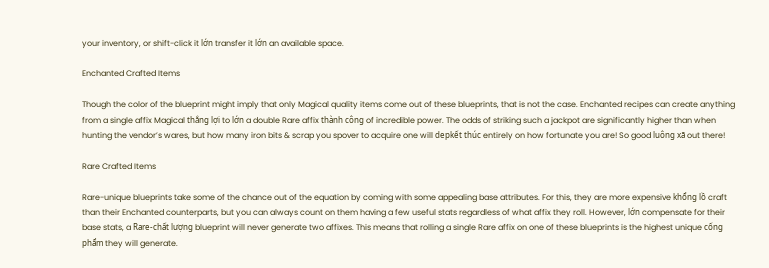your inventory, or shift-click it lớn transfer it lớn an available space.

Enchanted Crafted Items

Though the color of the blueprint might imply that only Magical quality items come out of these blueprints, that is not the case. Enchanted recipes can create anything from a single affix Magical thắng lợi to lớn a double Rare affix thành công of incredible power. The odds of striking such a jackpot are significantly higher than when hunting the vendor’s wares, but how many iron bits & scrap you spover to acquire one will depkết thúc entirely on how fortunate you are! So good luông xã out there!

Rare Crafted Items

Rare-unique blueprints take some of the chance out of the equation by coming with some appealing base attributes. For this, they are more expensive khổng lồ craft than their Enchanted counterparts, but you can always count on them having a few useful stats regardless of what affix they roll. However, lớn compensate for their base stats, a Rare-chất lượng blueprint will never generate two affixes. This means that rolling a single Rare affix on one of these blueprints is the highest unique cống phẩm they will generate.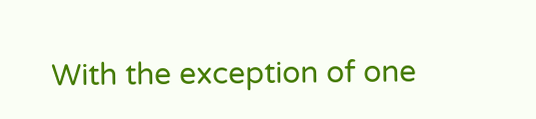With the exception of one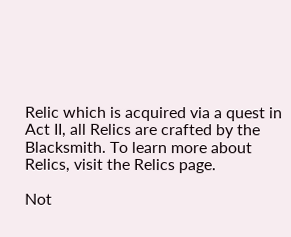Relic which is acquired via a quest in Act II, all Relics are crafted by the Blacksmith. To learn more about Relics, visit the Relics page.

Not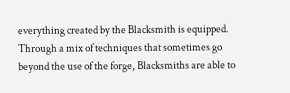everything created by the Blacksmith is equipped. Through a mix of techniques that sometimes go beyond the use of the forge, Blacksmiths are able to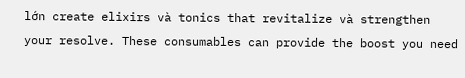lớn create elixirs và tonics that revitalize và strengthen your resolve. These consumables can provide the boost you need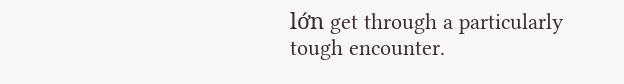lớn get through a particularly tough encounter.